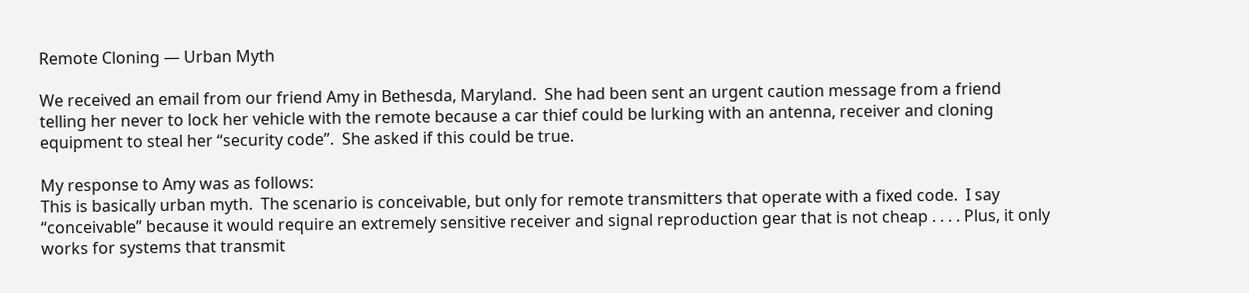Remote Cloning — Urban Myth

We received an email from our friend Amy in Bethesda, Maryland.  She had been sent an urgent caution message from a friend telling her never to lock her vehicle with the remote because a car thief could be lurking with an antenna, receiver and cloning equipment to steal her “security code”.  She asked if this could be true.

My response to Amy was as follows:
This is basically urban myth.  The scenario is conceivable, but only for remote transmitters that operate with a fixed code.  I say “conceivable” because it would require an extremely sensitive receiver and signal reproduction gear that is not cheap . . . . Plus, it only works for systems that transmit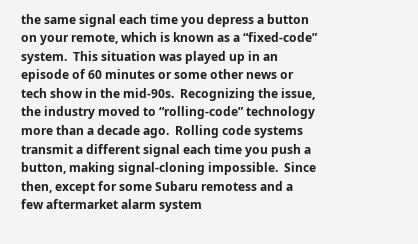the same signal each time you depress a button on your remote, which is known as a “fixed-code” system.  This situation was played up in an episode of 60 minutes or some other news or tech show in the mid-90s.  Recognizing the issue, the industry moved to “rolling-code” technology more than a decade ago.  Rolling code systems transmit a different signal each time you push a button, making signal-cloning impossible.  Since then, except for some Subaru remotess and a few aftermarket alarm system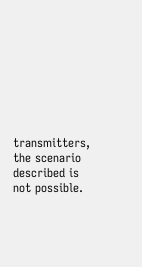transmitters, the scenario described is not possible.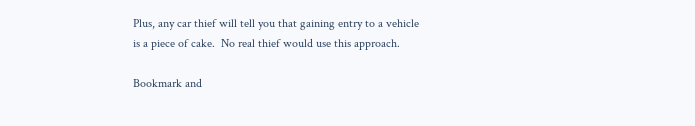Plus, any car thief will tell you that gaining entry to a vehicle is a piece of cake.  No real thief would use this approach.

Bookmark and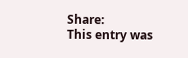Share:
This entry was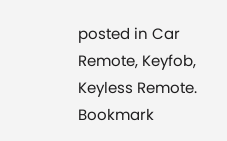posted in Car Remote, Keyfob, Keyless Remote. Bookmark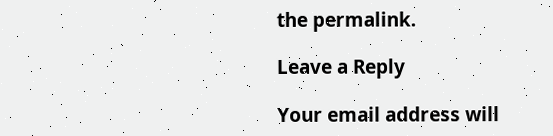the permalink.

Leave a Reply

Your email address will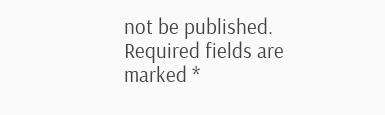not be published. Required fields are marked *